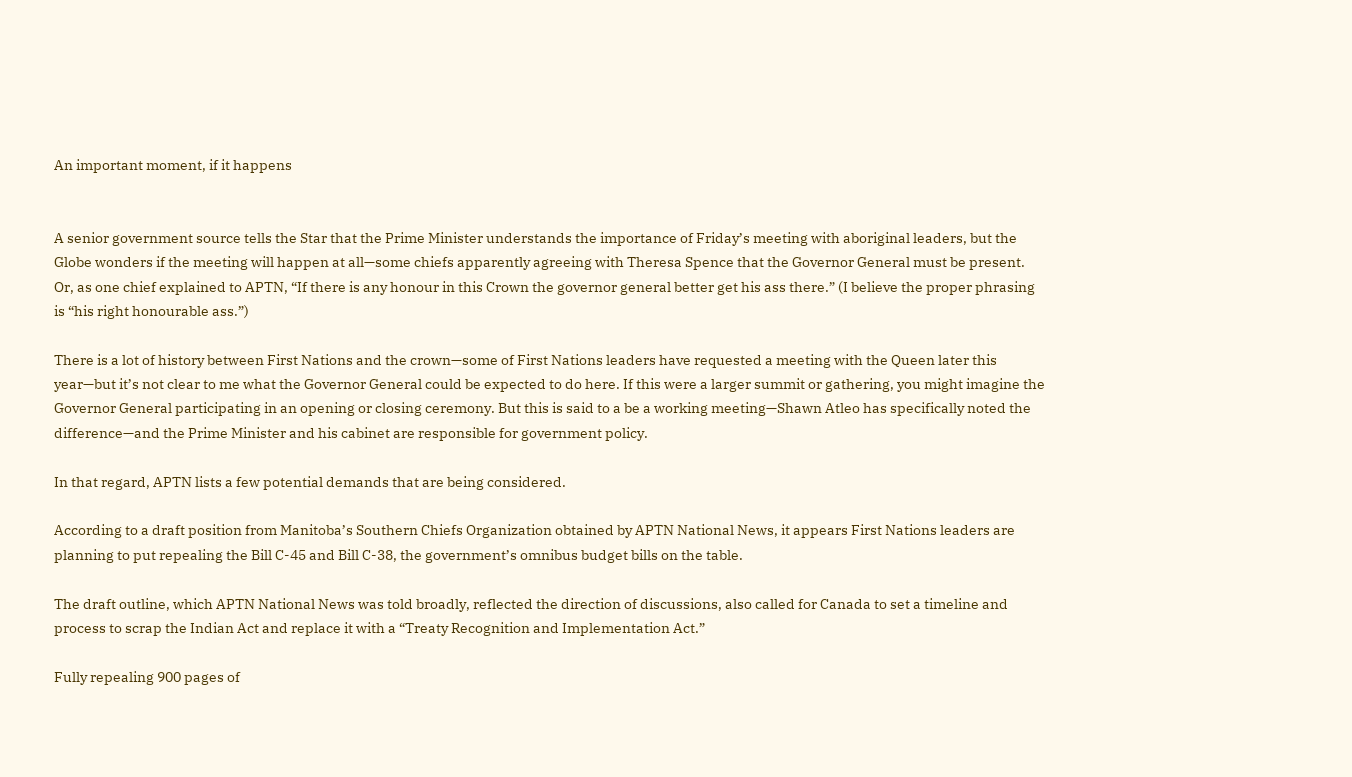An important moment, if it happens


A senior government source tells the Star that the Prime Minister understands the importance of Friday’s meeting with aboriginal leaders, but the Globe wonders if the meeting will happen at all—some chiefs apparently agreeing with Theresa Spence that the Governor General must be present. Or, as one chief explained to APTN, “If there is any honour in this Crown the governor general better get his ass there.” (I believe the proper phrasing is “his right honourable ass.”)

There is a lot of history between First Nations and the crown—some of First Nations leaders have requested a meeting with the Queen later this year—but it’s not clear to me what the Governor General could be expected to do here. If this were a larger summit or gathering, you might imagine the Governor General participating in an opening or closing ceremony. But this is said to a be a working meeting—Shawn Atleo has specifically noted the difference—and the Prime Minister and his cabinet are responsible for government policy.

In that regard, APTN lists a few potential demands that are being considered.

According to a draft position from Manitoba’s Southern Chiefs Organization obtained by APTN National News, it appears First Nations leaders are planning to put repealing the Bill C-45 and Bill C-38, the government’s omnibus budget bills on the table.

The draft outline, which APTN National News was told broadly, reflected the direction of discussions, also called for Canada to set a timeline and process to scrap the Indian Act and replace it with a “Treaty Recognition and Implementation Act.”

Fully repealing 900 pages of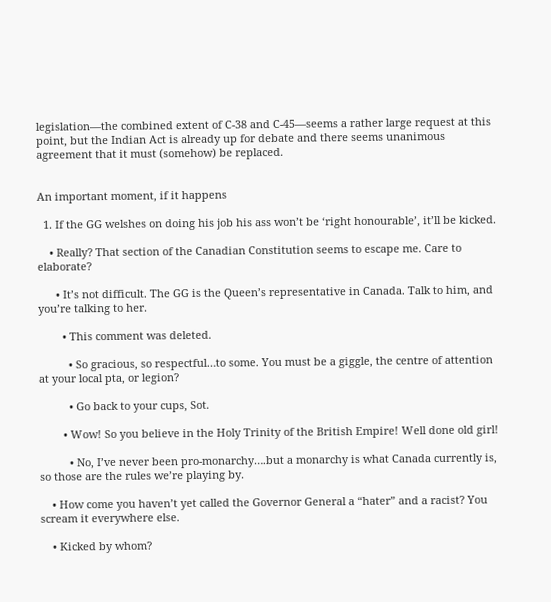legislation—the combined extent of C-38 and C-45—seems a rather large request at this point, but the Indian Act is already up for debate and there seems unanimous agreement that it must (somehow) be replaced.


An important moment, if it happens

  1. If the GG welshes on doing his job his ass won’t be ‘right honourable’, it’ll be kicked.

    • Really? That section of the Canadian Constitution seems to escape me. Care to elaborate?

      • It’s not difficult. The GG is the Queen’s representative in Canada. Talk to him, and you’re talking to her.

        • This comment was deleted.

          • So gracious, so respectful…to some. You must be a giggle, the centre of attention at your local pta, or legion?

          • Go back to your cups, Sot.

        • Wow! So you believe in the Holy Trinity of the British Empire! Well done old girl!

          • No, I’ve never been pro-monarchy….but a monarchy is what Canada currently is, so those are the rules we’re playing by.

    • How come you haven’t yet called the Governor General a “hater” and a racist? You scream it everywhere else.

    • Kicked by whom?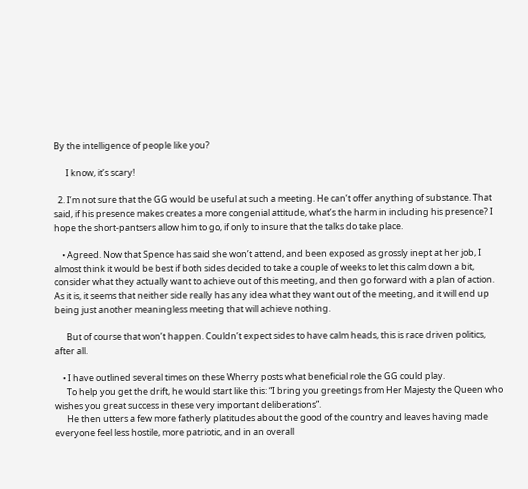By the intelligence of people like you?

      I know, it’s scary!

  2. I’m not sure that the GG would be useful at such a meeting. He can’t offer anything of substance. That said, if his presence makes creates a more congenial attitude, what’s the harm in including his presence? I hope the short-pantsers allow him to go, if only to insure that the talks do take place.

    • Agreed. Now that Spence has said she won’t attend, and been exposed as grossly inept at her job, I almost think it would be best if both sides decided to take a couple of weeks to let this calm down a bit, consider what they actually want to achieve out of this meeting, and then go forward with a plan of action. As it is, it seems that neither side really has any idea what they want out of the meeting, and it will end up being just another meaningless meeting that will achieve nothing.

      But of course that won’t happen. Couldn’t expect sides to have calm heads, this is race driven politics, after all.

    • I have outlined several times on these Wherry posts what beneficial role the GG could play.
      To help you get the drift, he would start like this: “I bring you greetings from Her Majesty the Queen who wishes you great success in these very important deliberations”.
      He then utters a few more fatherly platitudes about the good of the country and leaves having made everyone feel less hostile, more patriotic, and in an overall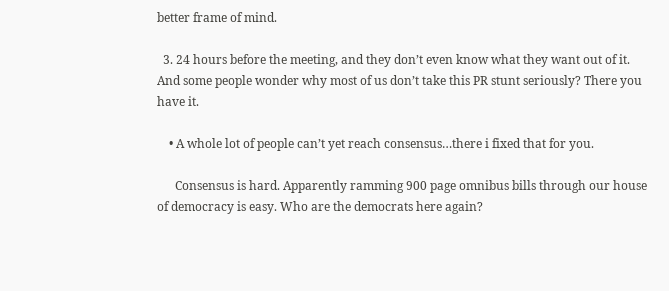better frame of mind.

  3. 24 hours before the meeting, and they don’t even know what they want out of it. And some people wonder why most of us don’t take this PR stunt seriously? There you have it.

    • A whole lot of people can’t yet reach consensus…there i fixed that for you.

      Consensus is hard. Apparently ramming 900 page omnibus bills through our house of democracy is easy. Who are the democrats here again?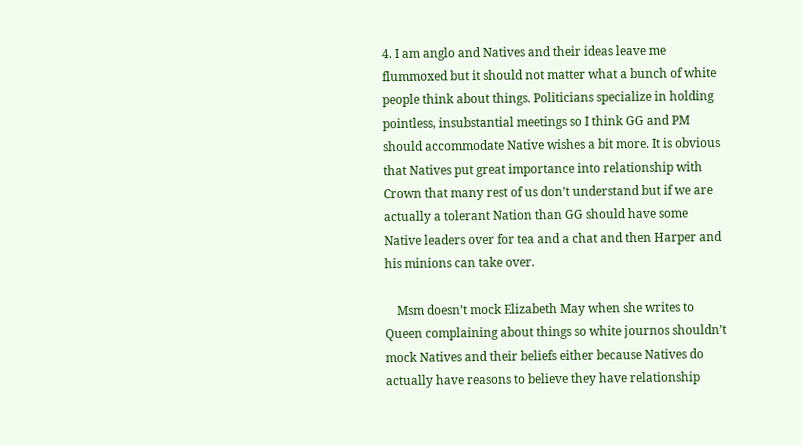4. I am anglo and Natives and their ideas leave me flummoxed but it should not matter what a bunch of white people think about things. Politicians specialize in holding pointless, insubstantial meetings so I think GG and PM should accommodate Native wishes a bit more. It is obvious that Natives put great importance into relationship with Crown that many rest of us don’t understand but if we are actually a tolerant Nation than GG should have some Native leaders over for tea and a chat and then Harper and his minions can take over.

    Msm doesn’t mock Elizabeth May when she writes to Queen complaining about things so white journos shouldn’t mock Natives and their beliefs either because Natives do actually have reasons to believe they have relationship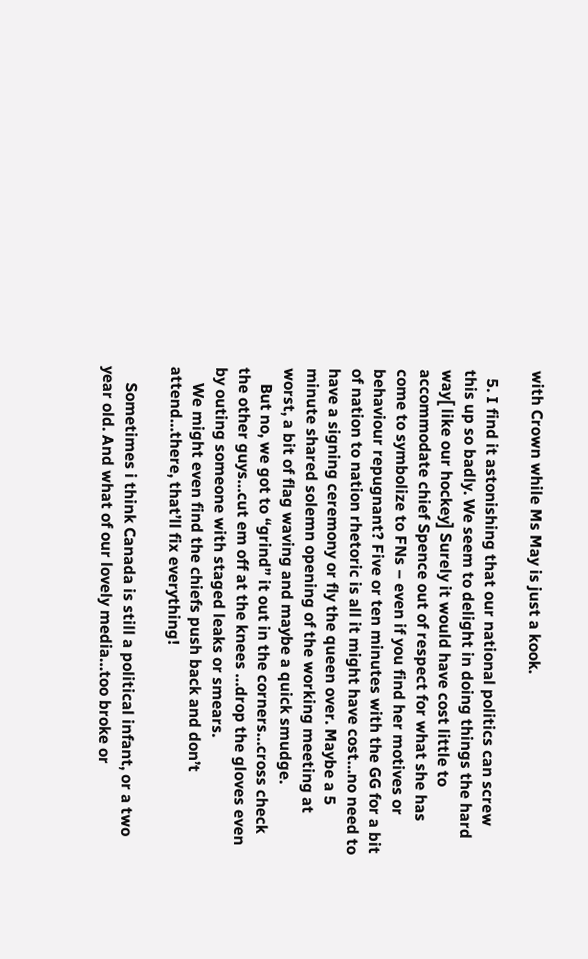with Crown while Ms May is just a kook.

  5. I find it astonishing that our national politics can screw this up so badly. We seem to delight in doing things the hard way[ like our hockey] Surely it would have cost little to accommodate chief Spence out of respect for what she has come to symbolize to FNs – even if you find her motives or behaviour repugnant? Five or ten minutes with the GG for a bit of nation to nation rhetoric is all it might have cost…no need to have a signing ceremony or fly the queen over. Maybe a 5 minute shared solemn opening of the working meeting at worst, a bit of flag waving and maybe a quick smudge.
    But no, we got to “grind” it out in the corners…cross check the other guys…cut em off at the knees …drop the gloves even by outing someone with staged leaks or smears.
    We might even find the chiefs push back and don’t attend…there, that’ll fix everything!

    Sometimes i think Canada is still a political infant, or a two year old. And what of our lovely media…too broke or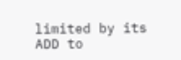limited by its ADD to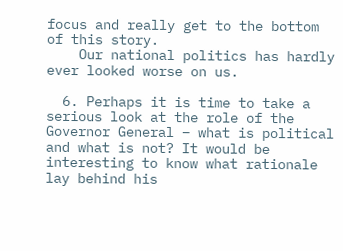focus and really get to the bottom of this story.
    Our national politics has hardly ever looked worse on us.

  6. Perhaps it is time to take a serious look at the role of the Governor General – what is political and what is not? It would be interesting to know what rationale lay behind his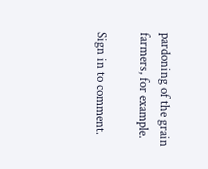pardoning of the grain farmers, for example.

Sign in to comment.